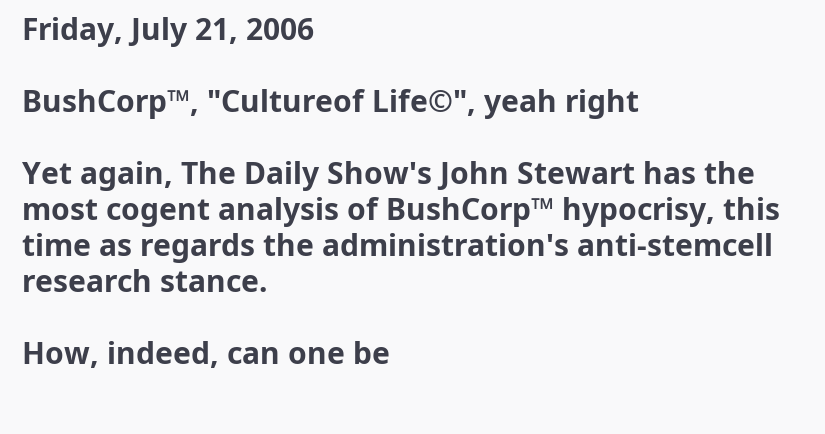Friday, July 21, 2006

BushCorp™, "Cultureof Life©", yeah right

Yet again, The Daily Show's John Stewart has the most cogent analysis of BushCorp™ hypocrisy, this time as regards the administration's anti-stemcell research stance.

How, indeed, can one be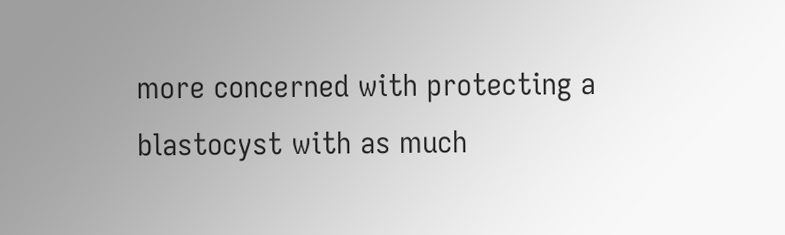more concerned with protecting a blastocyst with as much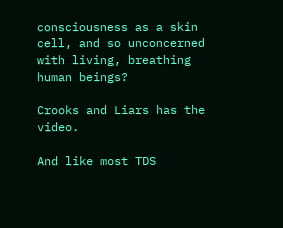consciousness as a skin cell, and so unconcerned with living, breathing human beings?

Crooks and Liars has the video.

And like most TDS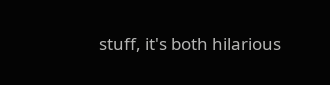stuff, it's both hilarious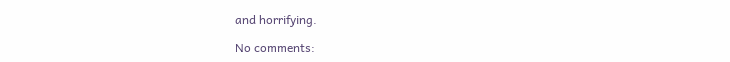and horrifying.

No comments: